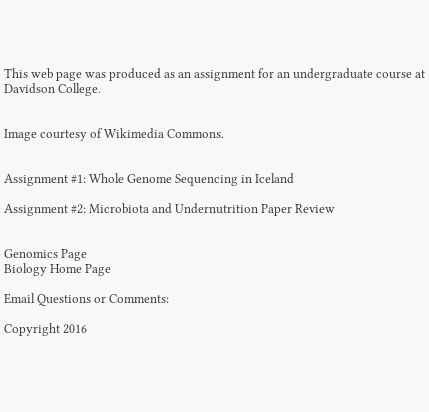This web page was produced as an assignment for an undergraduate course at Davidson College.


Image courtesy of Wikimedia Commons.


Assignment #1: Whole Genome Sequencing in Iceland

Assignment #2: Microbiota and Undernutrition Paper Review


Genomics Page
Biology Home Page

Email Questions or Comments:

Copyright 2016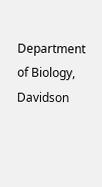Department of Biology, Davidson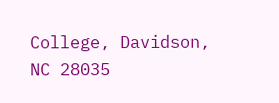College, Davidson, NC 28035